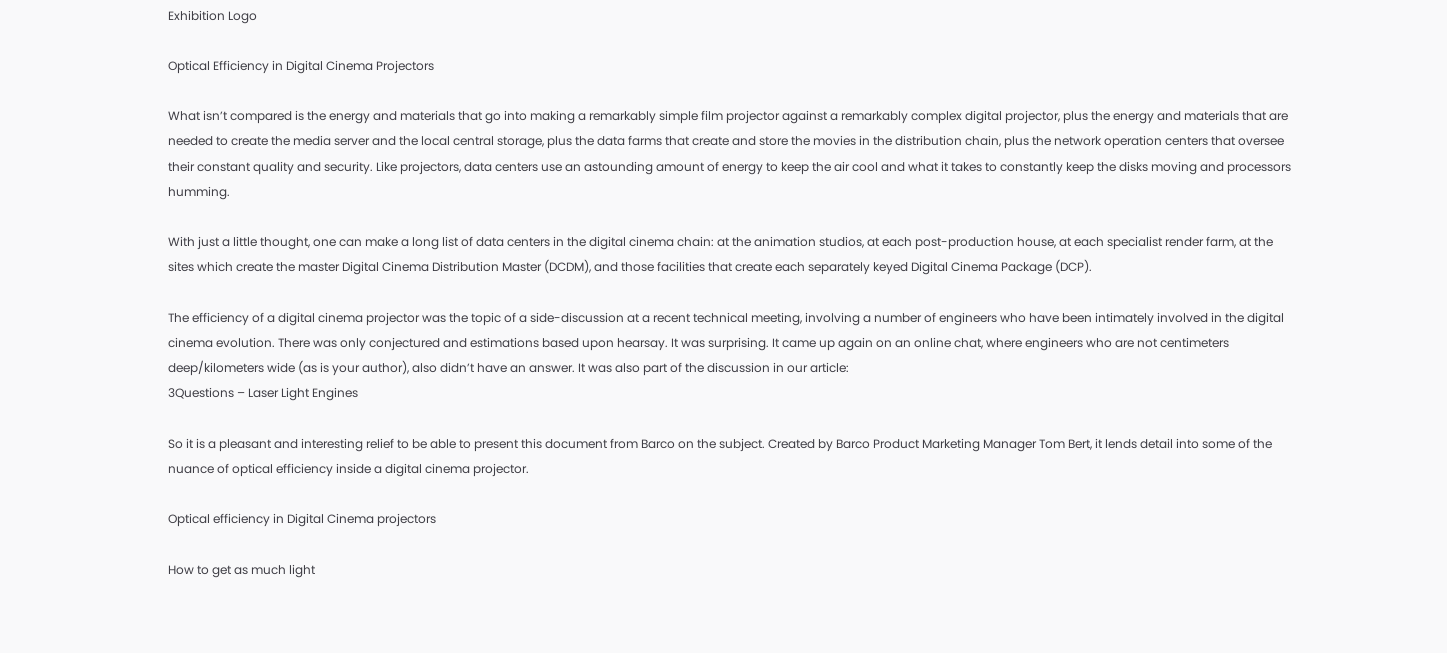Exhibition Logo

Optical Efficiency in Digital Cinema Projectors

What isn’t compared is the energy and materials that go into making a remarkably simple film projector against a remarkably complex digital projector, plus the energy and materials that are needed to create the media server and the local central storage, plus the data farms that create and store the movies in the distribution chain, plus the network operation centers that oversee their constant quality and security. Like projectors, data centers use an astounding amount of energy to keep the air cool and what it takes to constantly keep the disks moving and processors humming.

With just a little thought, one can make a long list of data centers in the digital cinema chain: at the animation studios, at each post-production house, at each specialist render farm, at the sites which create the master Digital Cinema Distribution Master (DCDM), and those facilities that create each separately keyed Digital Cinema Package (DCP).

The efficiency of a digital cinema projector was the topic of a side-discussion at a recent technical meeting, involving a number of engineers who have been intimately involved in the digital cinema evolution. There was only conjectured and estimations based upon hearsay. It was surprising. It came up again on an online chat, where engineers who are not centimeters deep/kilometers wide (as is your author), also didn’t have an answer. It was also part of the discussion in our article:
3Questions – Laser Light Engines

So it is a pleasant and interesting relief to be able to present this document from Barco on the subject. Created by Barco Product Marketing Manager Tom Bert, it lends detail into some of the nuance of optical efficiency inside a digital cinema projector.

Optical efficiency in Digital Cinema projectors

How to get as much light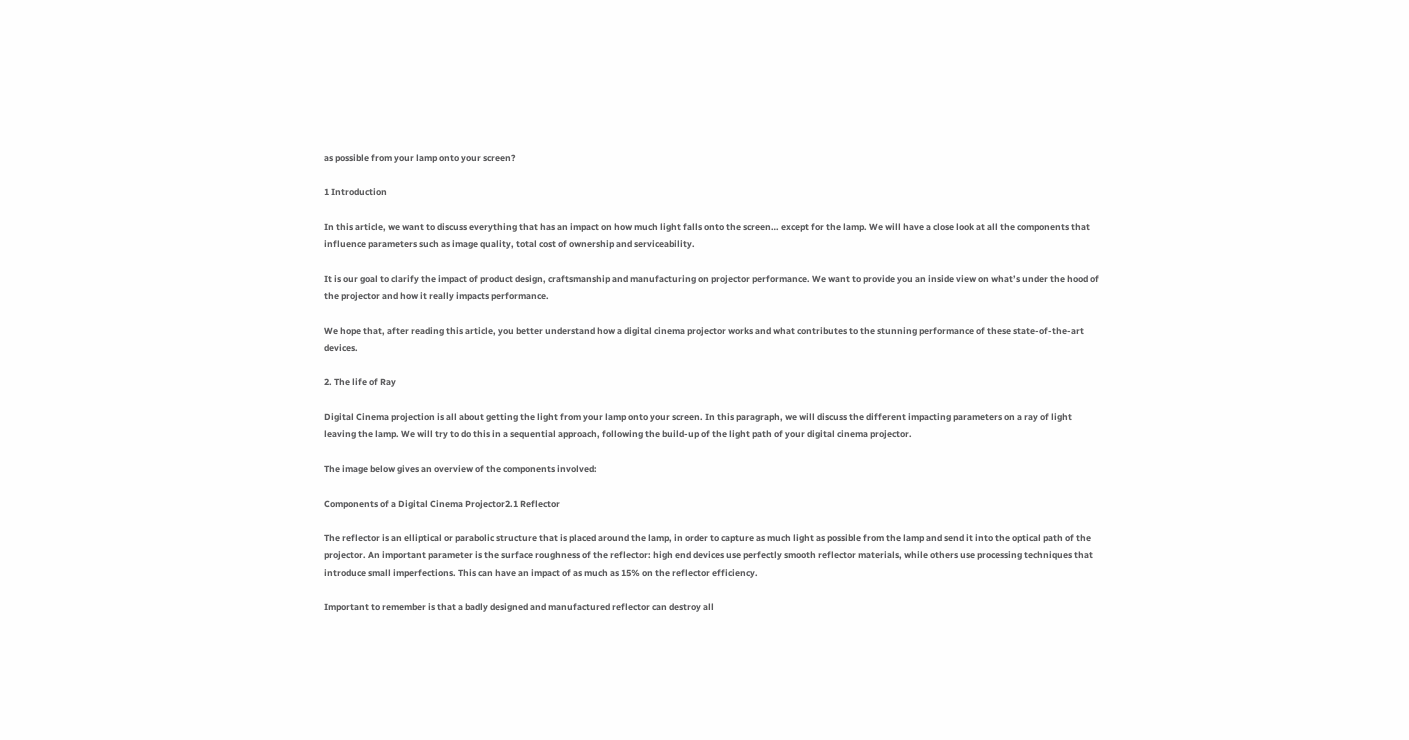as possible from your lamp onto your screen?

1 Introduction

In this article, we want to discuss everything that has an impact on how much light falls onto the screen… except for the lamp. We will have a close look at all the components that influence parameters such as image quality, total cost of ownership and serviceability.

It is our goal to clarify the impact of product design, craftsmanship and manufacturing on projector performance. We want to provide you an inside view on what’s under the hood of the projector and how it really impacts performance.

We hope that, after reading this article, you better understand how a digital cinema projector works and what contributes to the stunning performance of these state-of-the-art devices.

2. The life of Ray

Digital Cinema projection is all about getting the light from your lamp onto your screen. In this paragraph, we will discuss the different impacting parameters on a ray of light leaving the lamp. We will try to do this in a sequential approach, following the build-up of the light path of your digital cinema projector.

The image below gives an overview of the components involved:

Components of a Digital Cinema Projector2.1 Reflector

The reflector is an elliptical or parabolic structure that is placed around the lamp, in order to capture as much light as possible from the lamp and send it into the optical path of the projector. An important parameter is the surface roughness of the reflector: high end devices use perfectly smooth reflector materials, while others use processing techniques that introduce small imperfections. This can have an impact of as much as 15% on the reflector efficiency.

Important to remember is that a badly designed and manufactured reflector can destroy all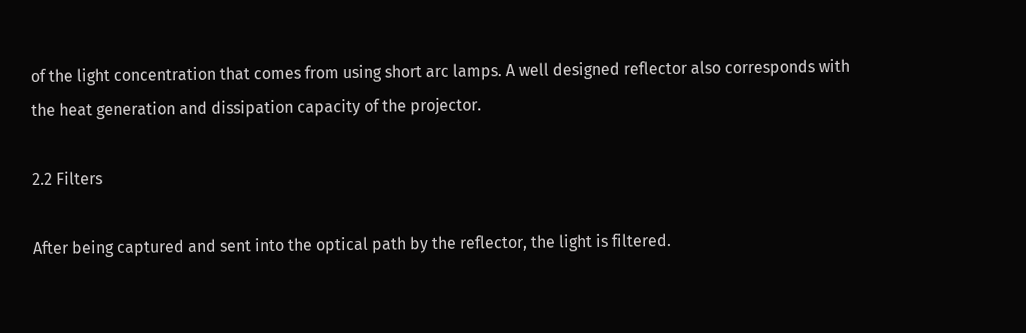of the light concentration that comes from using short arc lamps. A well designed reflector also corresponds with the heat generation and dissipation capacity of the projector.

2.2 Filters

After being captured and sent into the optical path by the reflector, the light is filtered.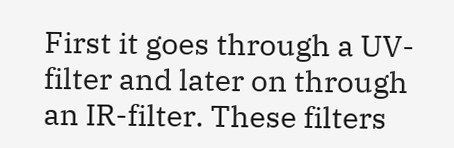First it goes through a UV-filter and later on through an IR-filter. These filters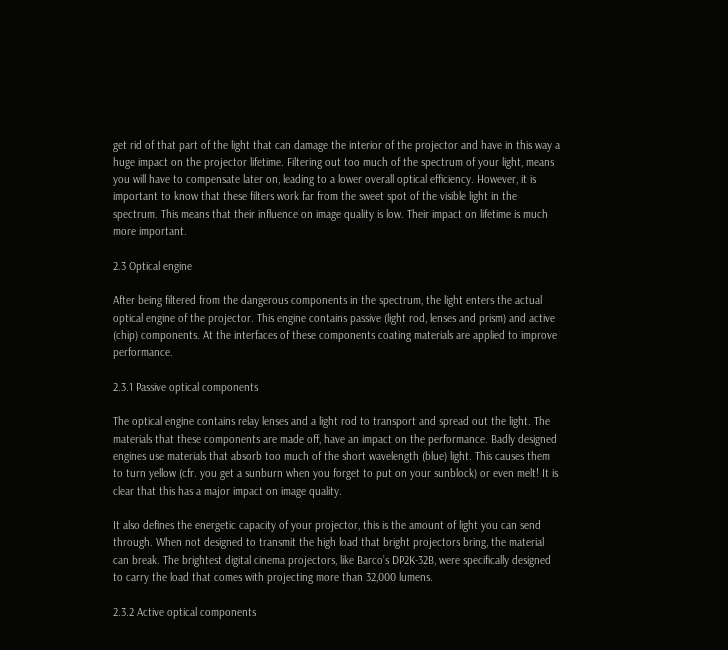get rid of that part of the light that can damage the interior of the projector and have in this way a huge impact on the projector lifetime. Filtering out too much of the spectrum of your light, means you will have to compensate later on, leading to a lower overall optical efficiency. However, it is important to know that these filters work far from the sweet spot of the visible light in the spectrum. This means that their influence on image quality is low. Their impact on lifetime is much more important.

2.3 Optical engine

After being filtered from the dangerous components in the spectrum, the light enters the actual optical engine of the projector. This engine contains passive (light rod, lenses and prism) and active (chip) components. At the interfaces of these components coating materials are applied to improve performance.

2.3.1 Passive optical components

The optical engine contains relay lenses and a light rod to transport and spread out the light. The materials that these components are made off, have an impact on the performance. Badly designed engines use materials that absorb too much of the short wavelength (blue) light. This causes them to turn yellow (cfr. you get a sunburn when you forget to put on your sunblock) or even melt! It is clear that this has a major impact on image quality.

It also defines the energetic capacity of your projector, this is the amount of light you can send through. When not designed to transmit the high load that bright projectors bring, the material can break. The brightest digital cinema projectors, like Barco’s DP2K-32B, were specifically designed to carry the load that comes with projecting more than 32,000 lumens.

2.3.2 Active optical components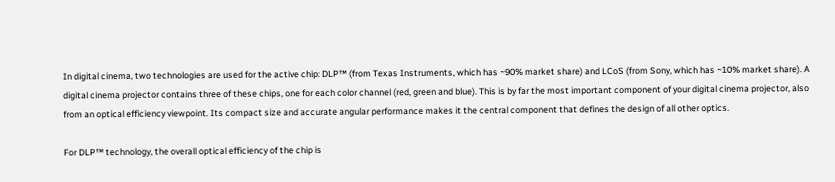In digital cinema, two technologies are used for the active chip: DLP™ (from Texas Instruments, which has ~90% market share) and LCoS (from Sony, which has ~10% market share). A digital cinema projector contains three of these chips, one for each color channel (red, green and blue). This is by far the most important component of your digital cinema projector, also from an optical efficiency viewpoint. Its compact size and accurate angular performance makes it the central component that defines the design of all other optics.

For DLP™ technology, the overall optical efficiency of the chip is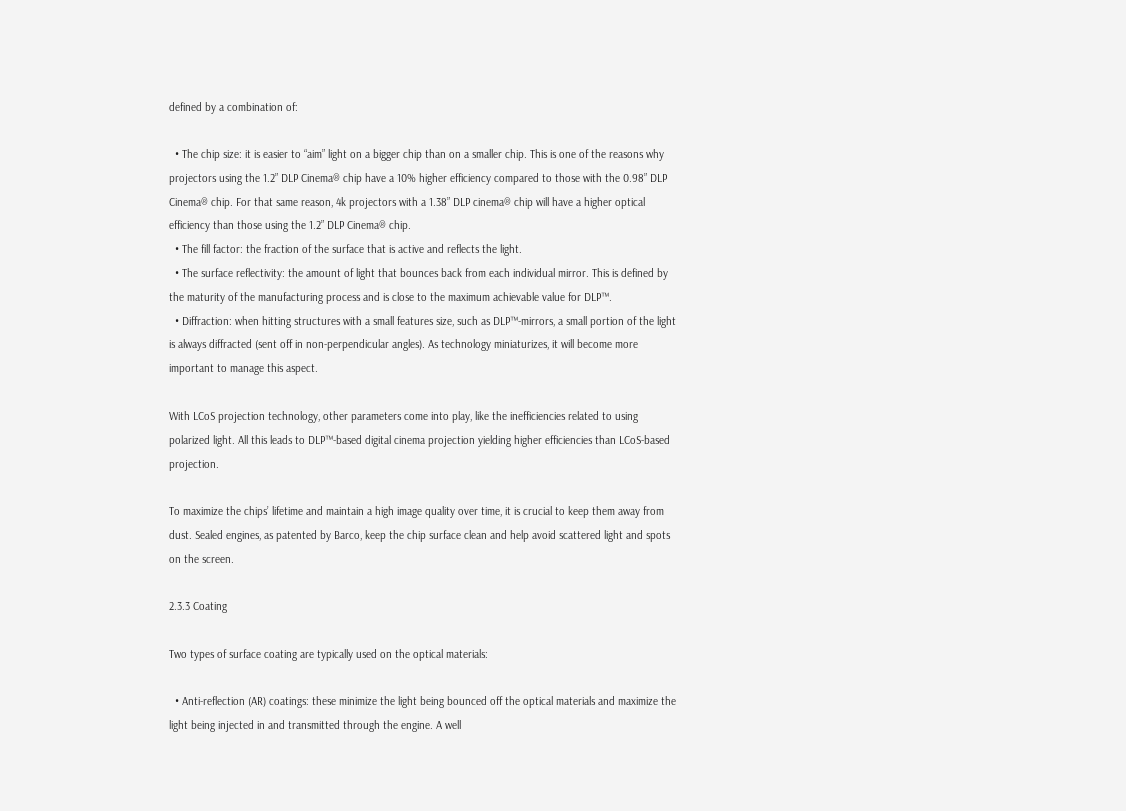defined by a combination of:

  • The chip size: it is easier to “aim” light on a bigger chip than on a smaller chip. This is one of the reasons why projectors using the 1.2” DLP Cinema® chip have a 10% higher efficiency compared to those with the 0.98” DLP Cinema® chip. For that same reason, 4k projectors with a 1.38” DLP cinema® chip will have a higher optical efficiency than those using the 1.2” DLP Cinema® chip.
  • The fill factor: the fraction of the surface that is active and reflects the light.
  • The surface reflectivity: the amount of light that bounces back from each individual mirror. This is defined by the maturity of the manufacturing process and is close to the maximum achievable value for DLP™.
  • Diffraction: when hitting structures with a small features size, such as DLP™-mirrors, a small portion of the light is always diffracted (sent off in non-perpendicular angles). As technology miniaturizes, it will become more important to manage this aspect.

With LCoS projection technology, other parameters come into play, like the inefficiencies related to using polarized light. All this leads to DLP™-based digital cinema projection yielding higher efficiencies than LCoS-based projection.

To maximize the chips’ lifetime and maintain a high image quality over time, it is crucial to keep them away from dust. Sealed engines, as patented by Barco, keep the chip surface clean and help avoid scattered light and spots on the screen.

2.3.3 Coating

Two types of surface coating are typically used on the optical materials:

  • Anti-reflection (AR) coatings: these minimize the light being bounced off the optical materials and maximize the light being injected in and transmitted through the engine. A well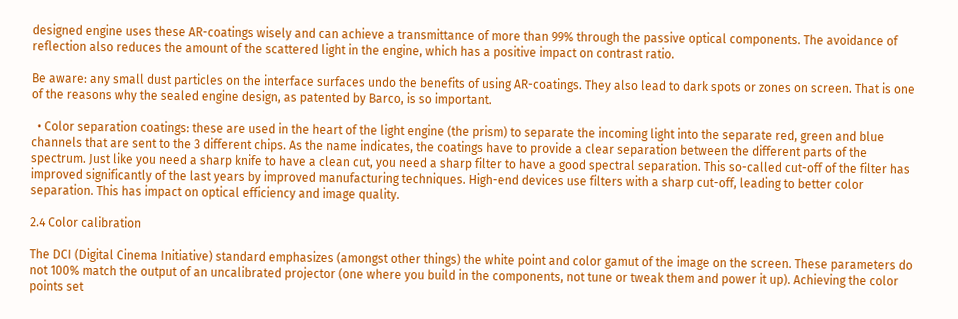designed engine uses these AR-coatings wisely and can achieve a transmittance of more than 99% through the passive optical components. The avoidance of reflection also reduces the amount of the scattered light in the engine, which has a positive impact on contrast ratio.

Be aware: any small dust particles on the interface surfaces undo the benefits of using AR-coatings. They also lead to dark spots or zones on screen. That is one of the reasons why the sealed engine design, as patented by Barco, is so important.

  • Color separation coatings: these are used in the heart of the light engine (the prism) to separate the incoming light into the separate red, green and blue channels that are sent to the 3 different chips. As the name indicates, the coatings have to provide a clear separation between the different parts of the spectrum. Just like you need a sharp knife to have a clean cut, you need a sharp filter to have a good spectral separation. This so-called cut-off of the filter has improved significantly of the last years by improved manufacturing techniques. High-end devices use filters with a sharp cut-off, leading to better color separation. This has impact on optical efficiency and image quality.

2.4 Color calibration

The DCI (Digital Cinema Initiative) standard emphasizes (amongst other things) the white point and color gamut of the image on the screen. These parameters do not 100% match the output of an uncalibrated projector (one where you build in the components, not tune or tweak them and power it up). Achieving the color points set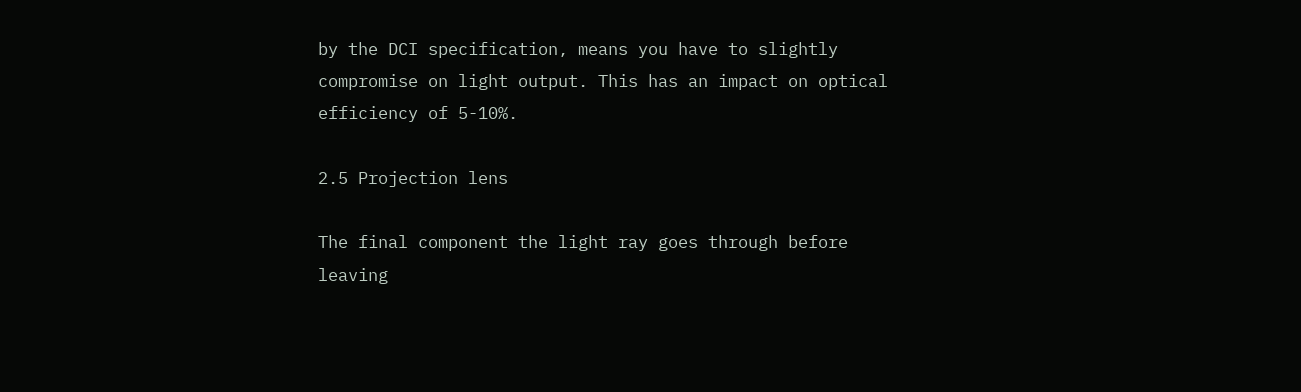by the DCI specification, means you have to slightly compromise on light output. This has an impact on optical efficiency of 5-10%.

2.5 Projection lens

The final component the light ray goes through before leaving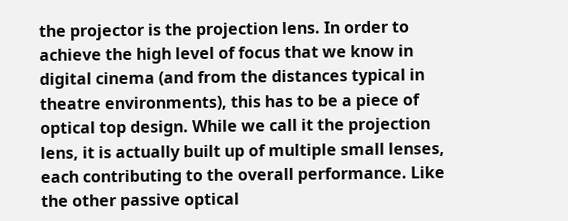the projector is the projection lens. In order to achieve the high level of focus that we know in digital cinema (and from the distances typical in theatre environments), this has to be a piece of optical top design. While we call it the projection lens, it is actually built up of multiple small lenses, each contributing to the overall performance. Like the other passive optical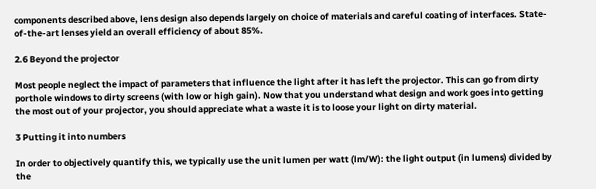components described above, lens design also depends largely on choice of materials and careful coating of interfaces. State-of-the-art lenses yield an overall efficiency of about 85%.

2.6 Beyond the projector

Most people neglect the impact of parameters that influence the light after it has left the projector. This can go from dirty porthole windows to dirty screens (with low or high gain). Now that you understand what design and work goes into getting the most out of your projector, you should appreciate what a waste it is to loose your light on dirty material.

3 Putting it into numbers

In order to objectively quantify this, we typically use the unit lumen per watt (lm/W): the light output (in lumens) divided by the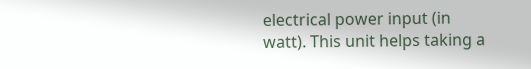electrical power input (in watt). This unit helps taking a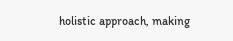holistic approach, making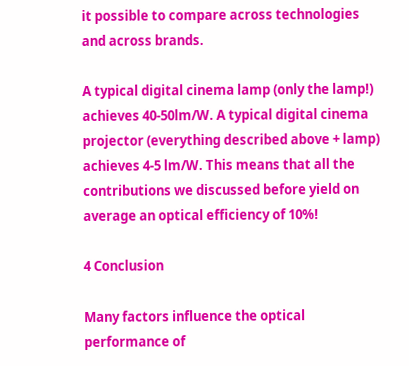it possible to compare across technologies and across brands.

A typical digital cinema lamp (only the lamp!) achieves 40-50lm/W. A typical digital cinema projector (everything described above + lamp) achieves 4-5 lm/W. This means that all the contributions we discussed before yield on average an optical efficiency of 10%!

4 Conclusion

Many factors influence the optical performance of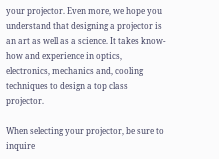your projector. Even more, we hope you understand that designing a projector is an art as well as a science. It takes know-how and experience in optics, electronics, mechanics and, cooling techniques to design a top class projector.

When selecting your projector, be sure to inquire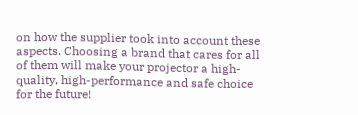on how the supplier took into account these aspects. Choosing a brand that cares for all of them will make your projector a high-quality, high-performance and safe choice for the future!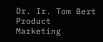Dr. Ir. Tom Bert
Product Marketing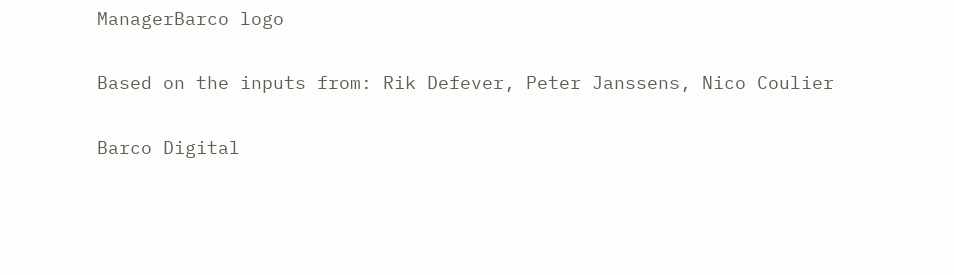ManagerBarco logo

Based on the inputs from: Rik Defever, Peter Janssens, Nico Coulier

Barco Digital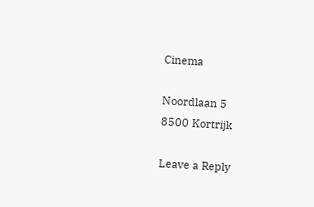Cinema

Noordlaan 5
8500 Kortrijk

Leave a Reply